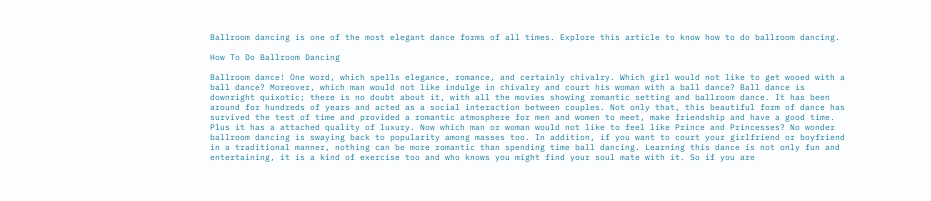Ballroom dancing is one of the most elegant dance forms of all times. Explore this article to know how to do ballroom dancing.

How To Do Ballroom Dancing

Ballroom dance! One word, which spells elegance, romance, and certainly chivalry. Which girl would not like to get wooed with a ball dance? Moreover, which man would not like indulge in chivalry and court his woman with a ball dance? Ball dance is downright quixotic; there is no doubt about it, with all the movies showing romantic setting and ballroom dance. It has been around for hundreds of years and acted as a social interaction between couples. Not only that, this beautiful form of dance has survived the test of time and provided a romantic atmosphere for men and women to meet, make friendship and have a good time. Plus it has a attached quality of luxury. Now which man or woman would not like to feel like Prince and Princesses? No wonder ballroom dancing is swaying back to popularity among masses too. In addition, if you want to court your girlfriend or boyfriend in a traditional manner, nothing can be more romantic than spending time ball dancing. Learning this dance is not only fun and entertaining, it is a kind of exercise too and who knows you might find your soul mate with it. So if you are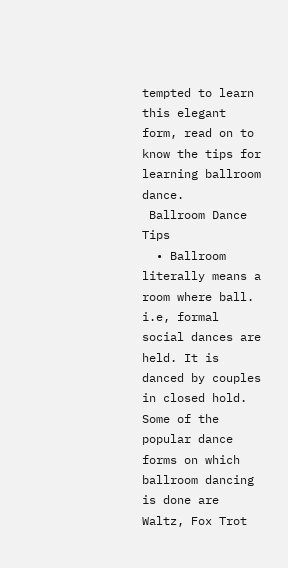tempted to learn this elegant form, read on to know the tips for learning ballroom dance.
 Ballroom Dance Tips
  • Ballroom literally means a room where ball. i.e, formal social dances are held. It is danced by couples in closed hold. Some of the popular dance forms on which ballroom dancing is done are Waltz, Fox Trot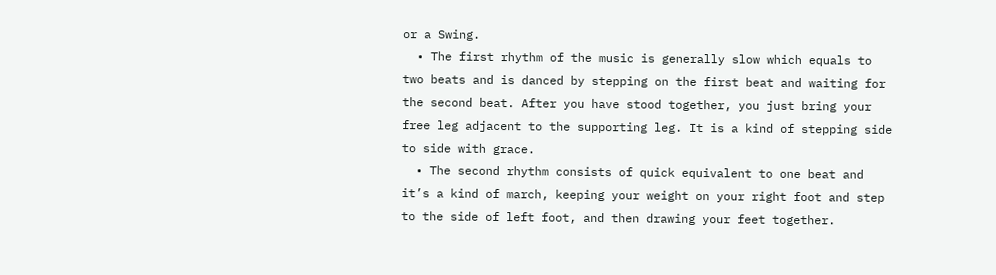or a Swing.
  • The first rhythm of the music is generally slow which equals to two beats and is danced by stepping on the first beat and waiting for the second beat. After you have stood together, you just bring your free leg adjacent to the supporting leg. It is a kind of stepping side to side with grace.
  • The second rhythm consists of quick equivalent to one beat and it’s a kind of march, keeping your weight on your right foot and step to the side of left foot, and then drawing your feet together.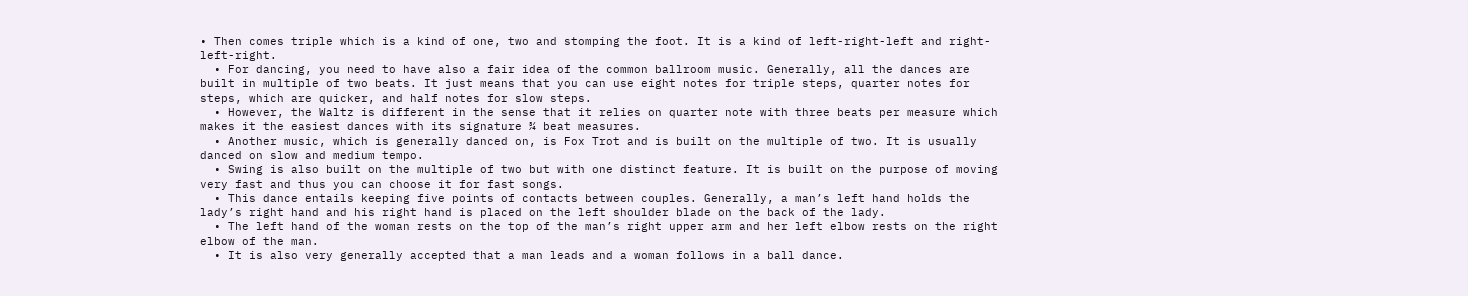• Then comes triple which is a kind of one, two and stomping the foot. It is a kind of left-right-left and right-left-right.
  • For dancing, you need to have also a fair idea of the common ballroom music. Generally, all the dances are built in multiple of two beats. It just means that you can use eight notes for triple steps, quarter notes for steps, which are quicker, and half notes for slow steps.
  • However, the Waltz is different in the sense that it relies on quarter note with three beats per measure which makes it the easiest dances with its signature ¾ beat measures.
  • Another music, which is generally danced on, is Fox Trot and is built on the multiple of two. It is usually danced on slow and medium tempo.
  • Swing is also built on the multiple of two but with one distinct feature. It is built on the purpose of moving very fast and thus you can choose it for fast songs.
  • This dance entails keeping five points of contacts between couples. Generally, a man’s left hand holds the lady’s right hand and his right hand is placed on the left shoulder blade on the back of the lady.
  • The left hand of the woman rests on the top of the man’s right upper arm and her left elbow rests on the right elbow of the man.
  • It is also very generally accepted that a man leads and a woman follows in a ball dance.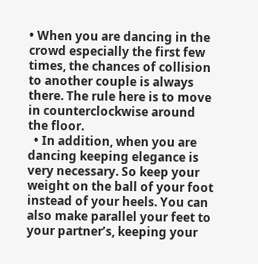• When you are dancing in the crowd especially the first few times, the chances of collision to another couple is always there. The rule here is to move in counterclockwise around the floor.
  • In addition, when you are dancing keeping elegance is very necessary. So keep your weight on the ball of your foot instead of your heels. You can also make parallel your feet to your partner’s, keeping your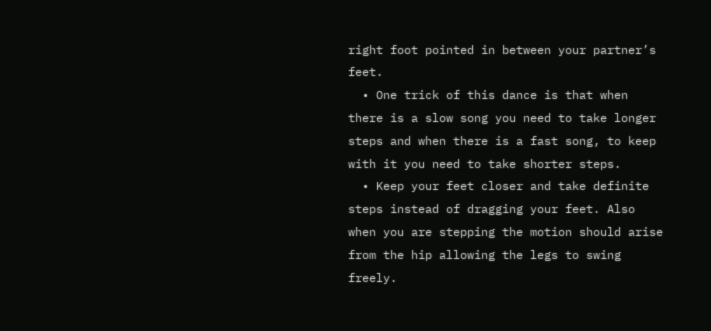right foot pointed in between your partner’s feet.
  • One trick of this dance is that when there is a slow song you need to take longer steps and when there is a fast song, to keep with it you need to take shorter steps.
  • Keep your feet closer and take definite steps instead of dragging your feet. Also when you are stepping the motion should arise from the hip allowing the legs to swing freely.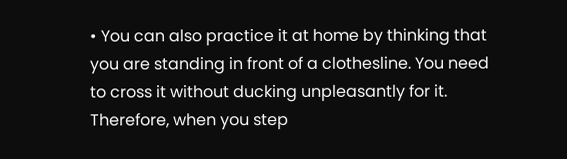• You can also practice it at home by thinking that you are standing in front of a clothesline. You need to cross it without ducking unpleasantly for it. Therefore, when you step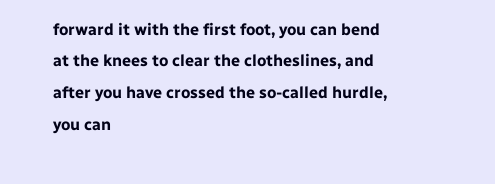forward it with the first foot, you can bend at the knees to clear the clotheslines, and after you have crossed the so-called hurdle, you can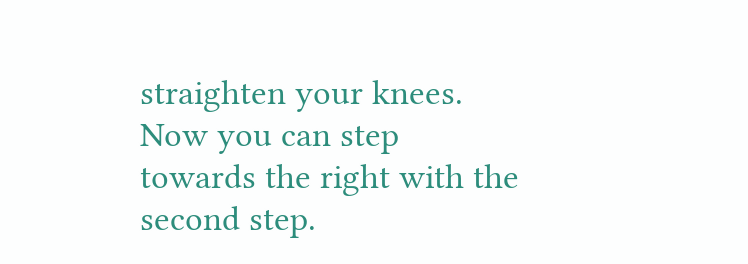straighten your knees. Now you can step towards the right with the second step.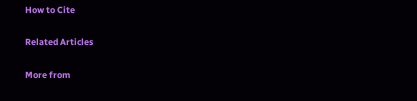How to Cite

Related Articles

More from